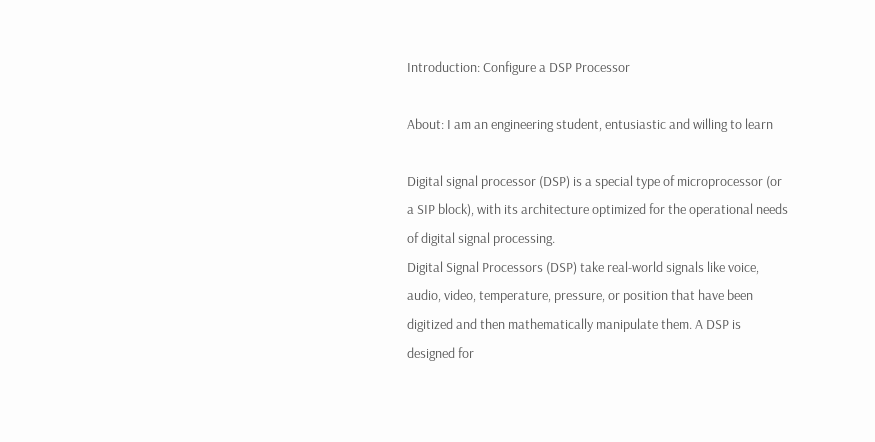Introduction: Configure a DSP Processor

About: I am an engineering student, entusiastic and willing to learn

Digital signal processor (DSP) is a special type of microprocessor (or a SIP block), with its architecture optimized for the operational needs of digital signal processing.
Digital Signal Processors (DSP) take real-world signals like voice, audio, video, temperature, pressure, or position that have been digitized and then mathematically manipulate them. A DSP is designed for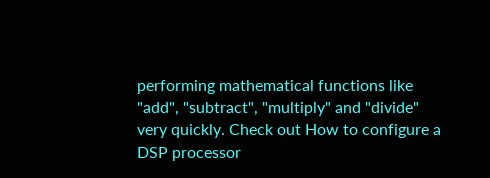performing mathematical functions like "add", "subtract", "multiply" and "divide" very quickly. Check out How to configure a DSP processor